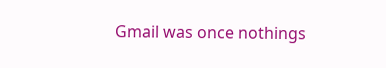Gmail was once nothings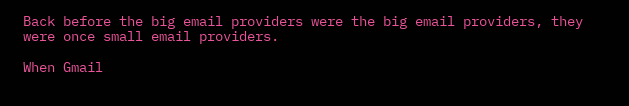Back before the big email providers were the big email providers, they were once small email providers.

When Gmail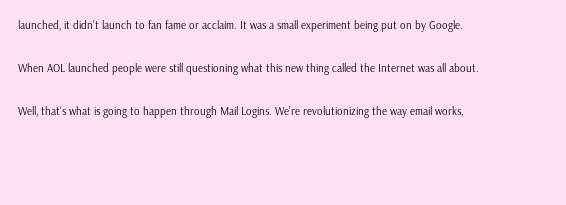launched, it didn’t launch to fan fame or acclaim. It was a small experiment being put on by Google.

When AOL launched people were still questioning what this new thing called the Internet was all about.

Well, that’s what is going to happen through Mail Logins. We’re revolutionizing the way email works,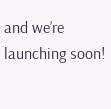and we’re launching soon!